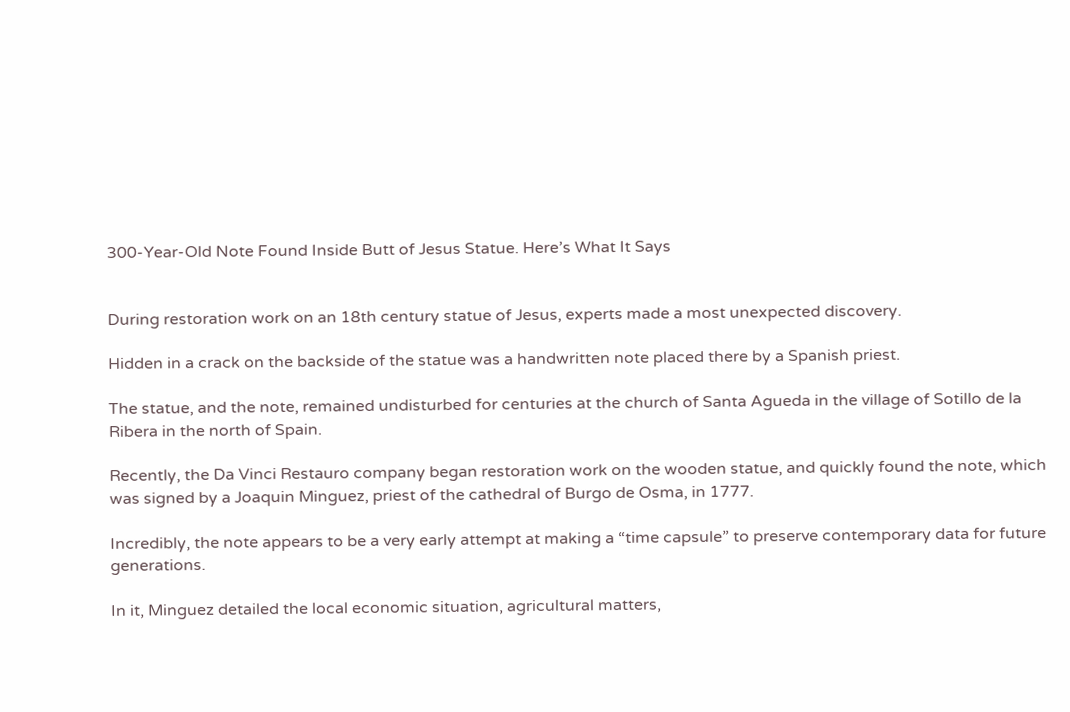300-Year-Old Note Found Inside Butt of Jesus Statue. Here’s What It Says


During restoration work on an 18th century statue of Jesus, experts made a most unexpected discovery.

Hidden in a crack on the backside of the statue was a handwritten note placed there by a Spanish priest.

The statue, and the note, remained undisturbed for centuries at the church of Santa Agueda in the village of Sotillo de la Ribera in the north of Spain.

Recently, the Da Vinci Restauro company began restoration work on the wooden statue, and quickly found the note, which was signed by a Joaquin Minguez, priest of the cathedral of Burgo de Osma, in 1777.

Incredibly, the note appears to be a very early attempt at making a “time capsule” to preserve contemporary data for future generations.

In it, Minguez detailed the local economic situation, agricultural matters,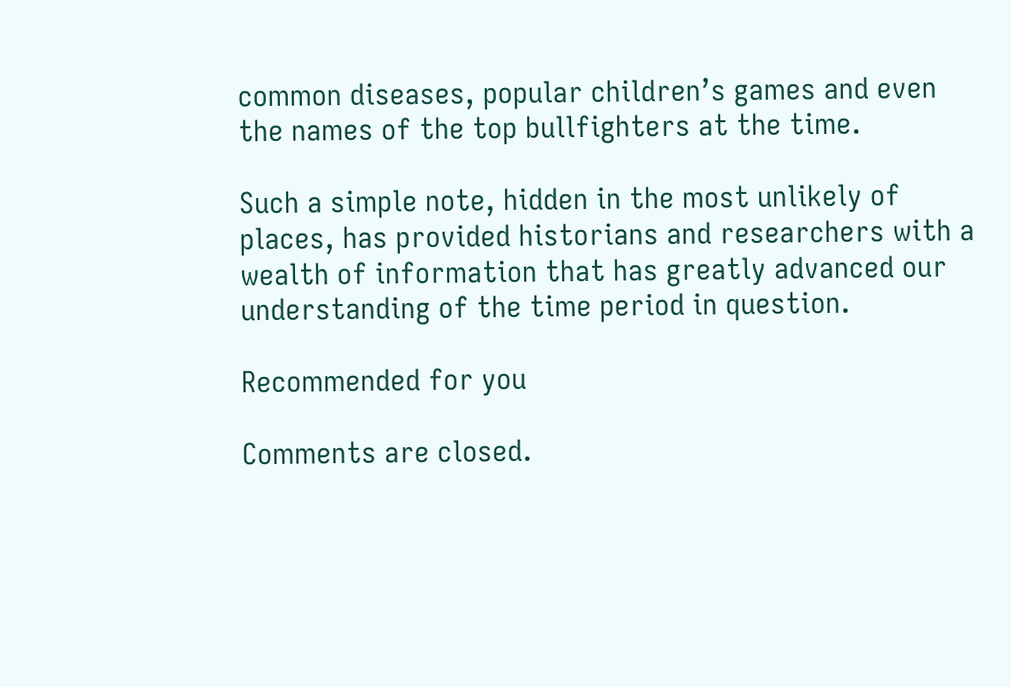common diseases, popular children’s games and even the names of the top bullfighters at the time.

Such a simple note, hidden in the most unlikely of places, has provided historians and researchers with a wealth of information that has greatly advanced our understanding of the time period in question.

Recommended for you

Comments are closed.